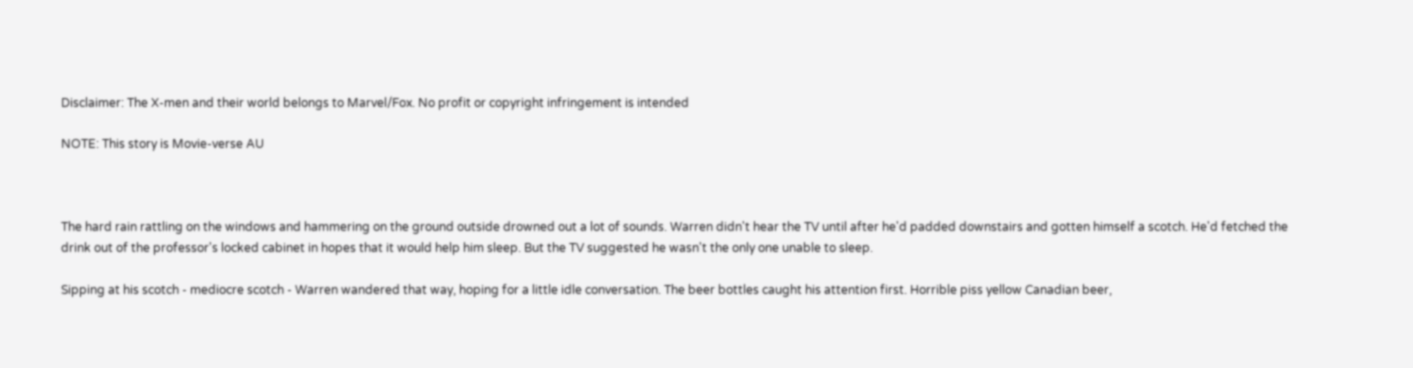Disclaimer: The X-men and their world belongs to Marvel/Fox. No profit or copyright infringement is intended

NOTE: This story is Movie-verse AU



The hard rain rattling on the windows and hammering on the ground outside drowned out a lot of sounds. Warren didn't hear the TV until after he'd padded downstairs and gotten himself a scotch. He'd fetched the drink out of the professor's locked cabinet in hopes that it would help him sleep. But the TV suggested he wasn't the only one unable to sleep.

Sipping at his scotch - mediocre scotch - Warren wandered that way, hoping for a little idle conversation. The beer bottles caught his attention first. Horrible piss yellow Canadian beer,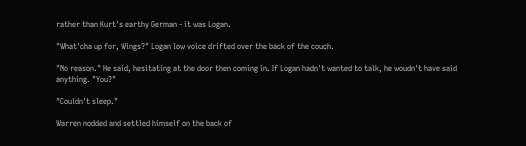rather than Kurt's earthy German - it was Logan.

"What'cha up for, Wings?" Logan low voice drifted over the back of the couch.

"No reason." He said, hesitating at the door then coming in. If Logan hadn't wanted to talk, he woudn't have said anything. "You?"

"Couldn't sleep."

Warren nodded and settled himself on the back of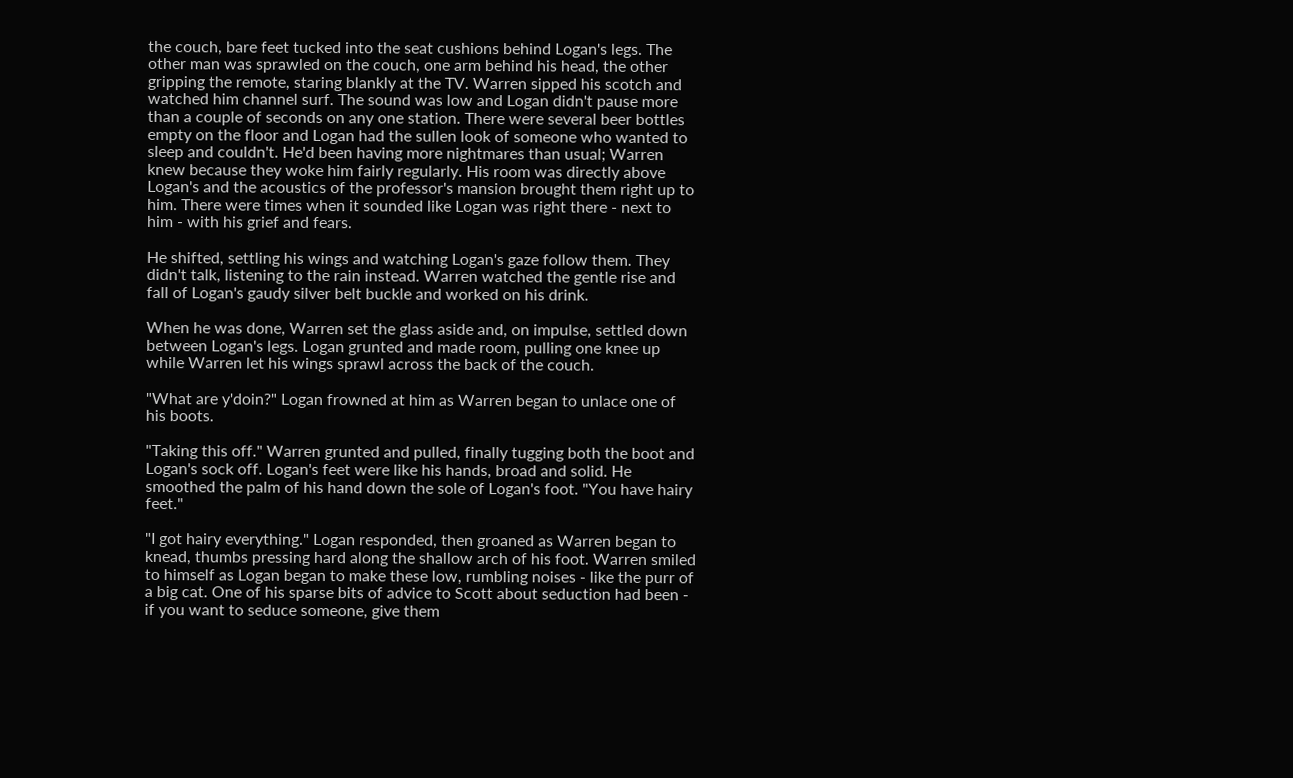the couch, bare feet tucked into the seat cushions behind Logan's legs. The other man was sprawled on the couch, one arm behind his head, the other gripping the remote, staring blankly at the TV. Warren sipped his scotch and watched him channel surf. The sound was low and Logan didn't pause more than a couple of seconds on any one station. There were several beer bottles empty on the floor and Logan had the sullen look of someone who wanted to sleep and couldn't. He'd been having more nightmares than usual; Warren knew because they woke him fairly regularly. His room was directly above Logan's and the acoustics of the professor's mansion brought them right up to him. There were times when it sounded like Logan was right there - next to him - with his grief and fears.

He shifted, settling his wings and watching Logan's gaze follow them. They didn't talk, listening to the rain instead. Warren watched the gentle rise and fall of Logan's gaudy silver belt buckle and worked on his drink.

When he was done, Warren set the glass aside and, on impulse, settled down between Logan's legs. Logan grunted and made room, pulling one knee up while Warren let his wings sprawl across the back of the couch.

"What are y'doin?" Logan frowned at him as Warren began to unlace one of his boots.

"Taking this off." Warren grunted and pulled, finally tugging both the boot and Logan's sock off. Logan's feet were like his hands, broad and solid. He smoothed the palm of his hand down the sole of Logan's foot. "You have hairy feet."

"I got hairy everything." Logan responded, then groaned as Warren began to knead, thumbs pressing hard along the shallow arch of his foot. Warren smiled to himself as Logan began to make these low, rumbling noises - like the purr of a big cat. One of his sparse bits of advice to Scott about seduction had been - if you want to seduce someone, give them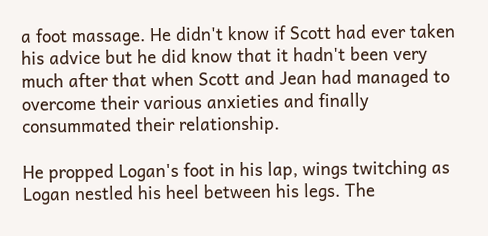a foot massage. He didn't know if Scott had ever taken his advice but he did know that it hadn't been very much after that when Scott and Jean had managed to overcome their various anxieties and finally consummated their relationship.

He propped Logan's foot in his lap, wings twitching as Logan nestled his heel between his legs. The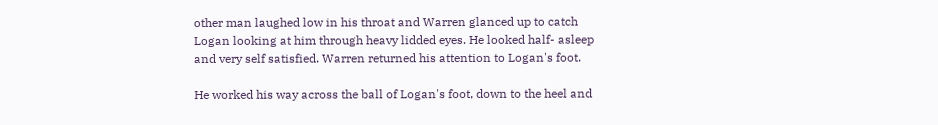other man laughed low in his throat and Warren glanced up to catch Logan looking at him through heavy lidded eyes. He looked half- asleep and very self satisfied. Warren returned his attention to Logan's foot.

He worked his way across the ball of Logan's foot, down to the heel and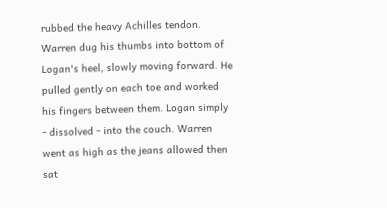rubbed the heavy Achilles tendon. Warren dug his thumbs into bottom of Logan's heel, slowly moving forward. He pulled gently on each toe and worked his fingers between them. Logan simply - dissolved - into the couch. Warren went as high as the jeans allowed then sat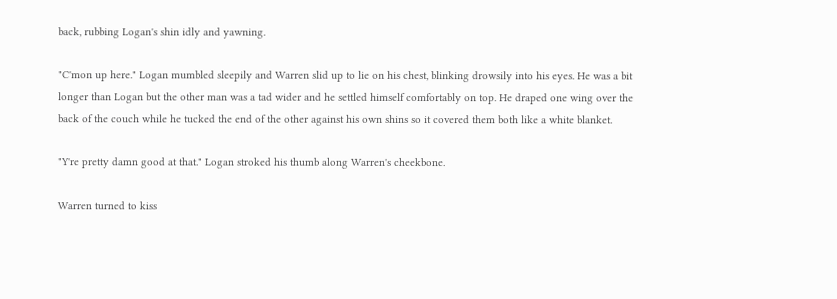back, rubbing Logan's shin idly and yawning.

"C'mon up here." Logan mumbled sleepily and Warren slid up to lie on his chest, blinking drowsily into his eyes. He was a bit longer than Logan but the other man was a tad wider and he settled himself comfortably on top. He draped one wing over the back of the couch while he tucked the end of the other against his own shins so it covered them both like a white blanket.

"Y're pretty damn good at that." Logan stroked his thumb along Warren's cheekbone.

Warren turned to kiss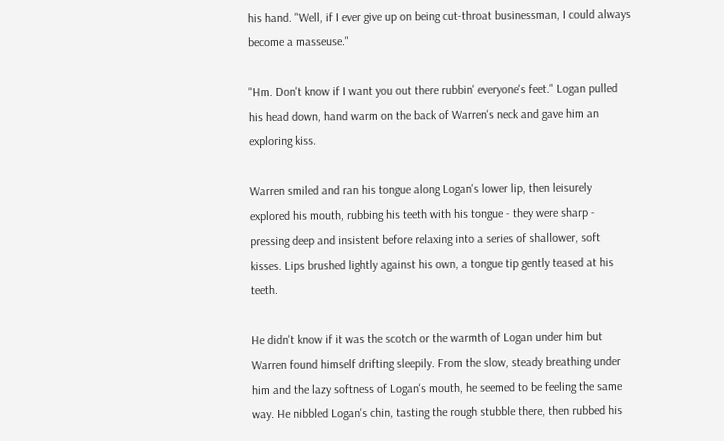his hand. "Well, if I ever give up on being cut-throat businessman, I could always become a masseuse."

"Hm. Don't know if I want you out there rubbin' everyone's feet." Logan pulled his head down, hand warm on the back of Warren's neck and gave him an exploring kiss.

Warren smiled and ran his tongue along Logan's lower lip, then leisurely explored his mouth, rubbing his teeth with his tongue - they were sharp - pressing deep and insistent before relaxing into a series of shallower, soft kisses. Lips brushed lightly against his own, a tongue tip gently teased at his teeth.

He didn't know if it was the scotch or the warmth of Logan under him but Warren found himself drifting sleepily. From the slow, steady breathing under him and the lazy softness of Logan's mouth, he seemed to be feeling the same way. He nibbled Logan's chin, tasting the rough stubble there, then rubbed his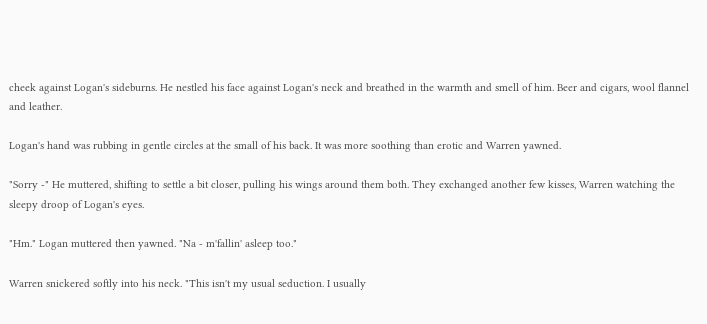cheek against Logan's sideburns. He nestled his face against Logan's neck and breathed in the warmth and smell of him. Beer and cigars, wool flannel and leather.

Logan's hand was rubbing in gentle circles at the small of his back. It was more soothing than erotic and Warren yawned.

"Sorry -" He muttered, shifting to settle a bit closer, pulling his wings around them both. They exchanged another few kisses, Warren watching the sleepy droop of Logan's eyes.

"Hm." Logan muttered then yawned. "Na - m'fallin' asleep too."

Warren snickered softly into his neck. "This isn't my usual seduction. I usually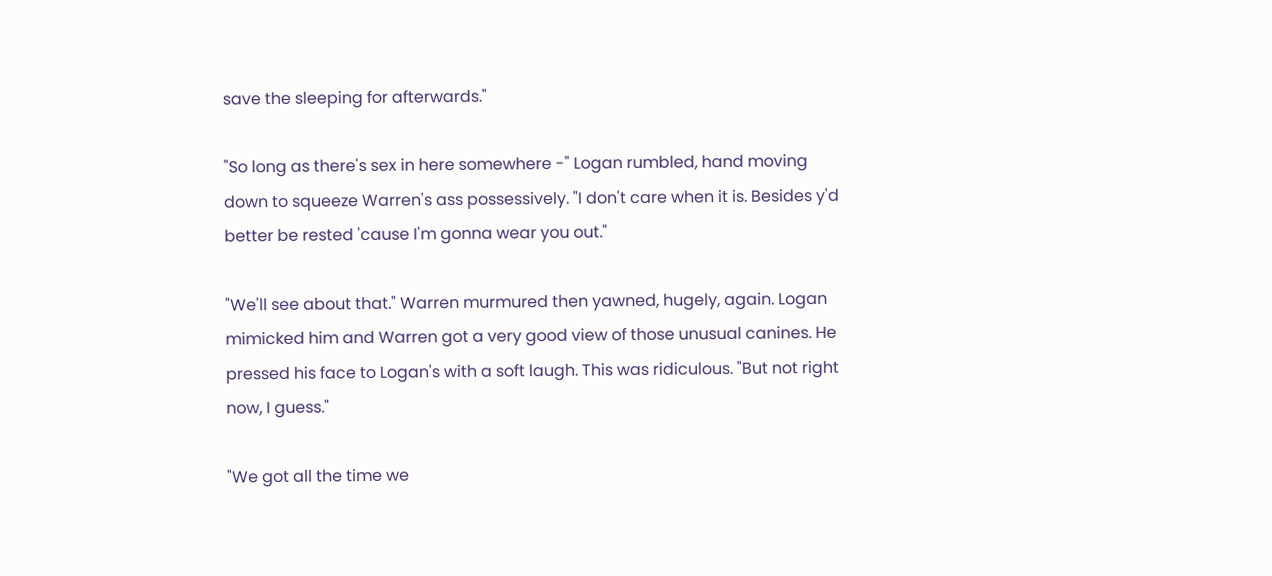save the sleeping for afterwards."

"So long as there's sex in here somewhere -" Logan rumbled, hand moving down to squeeze Warren's ass possessively. "I don't care when it is. Besides y'd better be rested 'cause I'm gonna wear you out."

"We'll see about that." Warren murmured then yawned, hugely, again. Logan mimicked him and Warren got a very good view of those unusual canines. He pressed his face to Logan's with a soft laugh. This was ridiculous. "But not right now, I guess."

"We got all the time we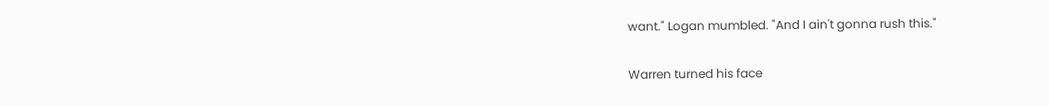want." Logan mumbled. "And I ain't gonna rush this."

Warren turned his face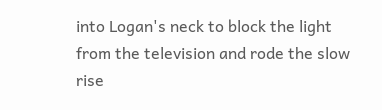into Logan's neck to block the light from the television and rode the slow rise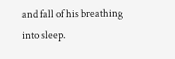and fall of his breathing into sleep.